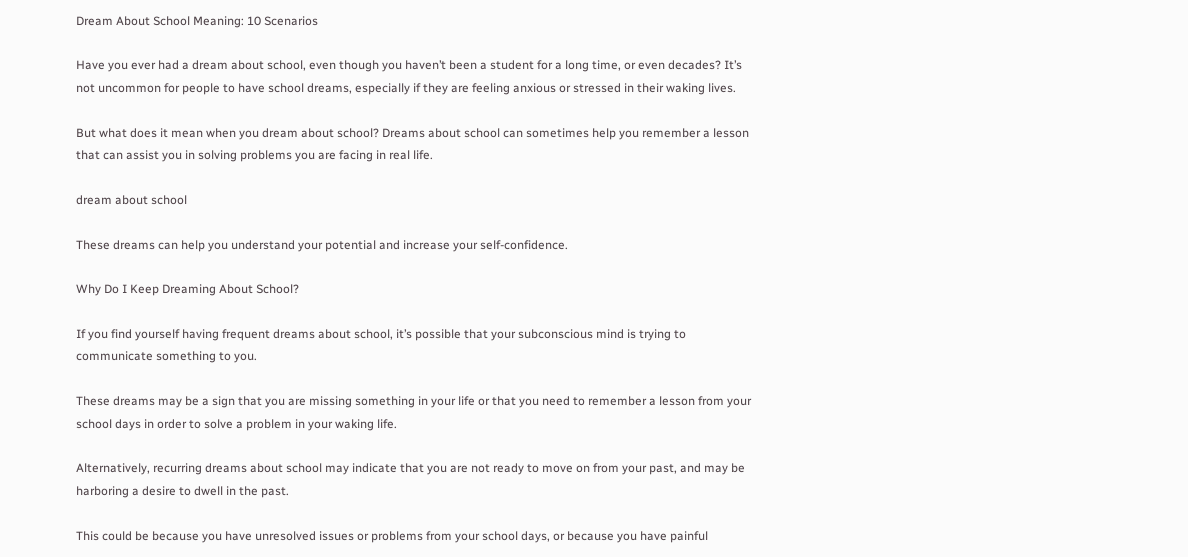Dream About School Meaning: 10 Scenarios

Have you ever had a dream about school, even though you haven’t been a student for a long time, or even decades? It’s not uncommon for people to have school dreams, especially if they are feeling anxious or stressed in their waking lives.

But what does it mean when you dream about school? Dreams about school can sometimes help you remember a lesson that can assist you in solving problems you are facing in real life.

dream about school

These dreams can help you understand your potential and increase your self-confidence.

Why Do I Keep Dreaming About School?

If you find yourself having frequent dreams about school, it’s possible that your subconscious mind is trying to communicate something to you.

These dreams may be a sign that you are missing something in your life or that you need to remember a lesson from your school days in order to solve a problem in your waking life.

Alternatively, recurring dreams about school may indicate that you are not ready to move on from your past, and may be harboring a desire to dwell in the past.

This could be because you have unresolved issues or problems from your school days, or because you have painful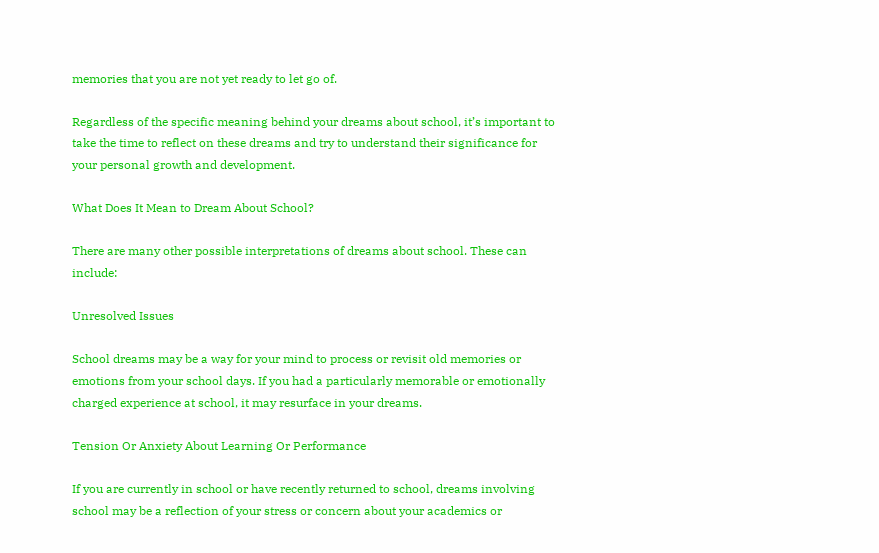memories that you are not yet ready to let go of.

Regardless of the specific meaning behind your dreams about school, it’s important to take the time to reflect on these dreams and try to understand their significance for your personal growth and development.

What Does It Mean to Dream About School?

There are many other possible interpretations of dreams about school. These can include:

Unresolved Issues

School dreams may be a way for your mind to process or revisit old memories or emotions from your school days. If you had a particularly memorable or emotionally charged experience at school, it may resurface in your dreams.

Tension Or Anxiety About Learning Or Performance

If you are currently in school or have recently returned to school, dreams involving school may be a reflection of your stress or concern about your academics or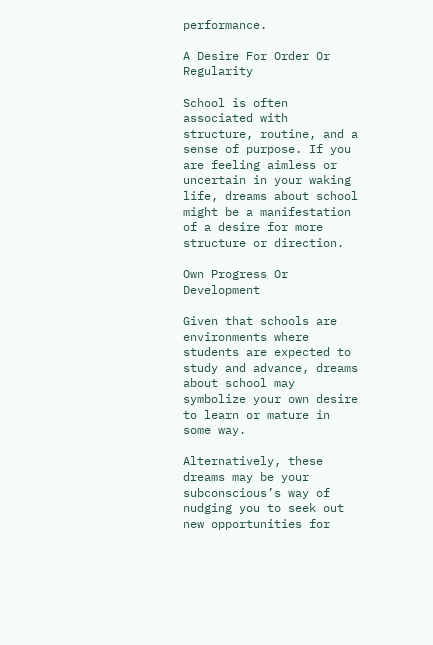performance.

A Desire For Order Or Regularity

School is often associated with structure, routine, and a sense of purpose. If you are feeling aimless or uncertain in your waking life, dreams about school might be a manifestation of a desire for more structure or direction.

Own Progress Or Development

Given that schools are environments where students are expected to study and advance, dreams about school may symbolize your own desire to learn or mature in some way.

Alternatively, these dreams may be your subconscious’s way of nudging you to seek out new opportunities for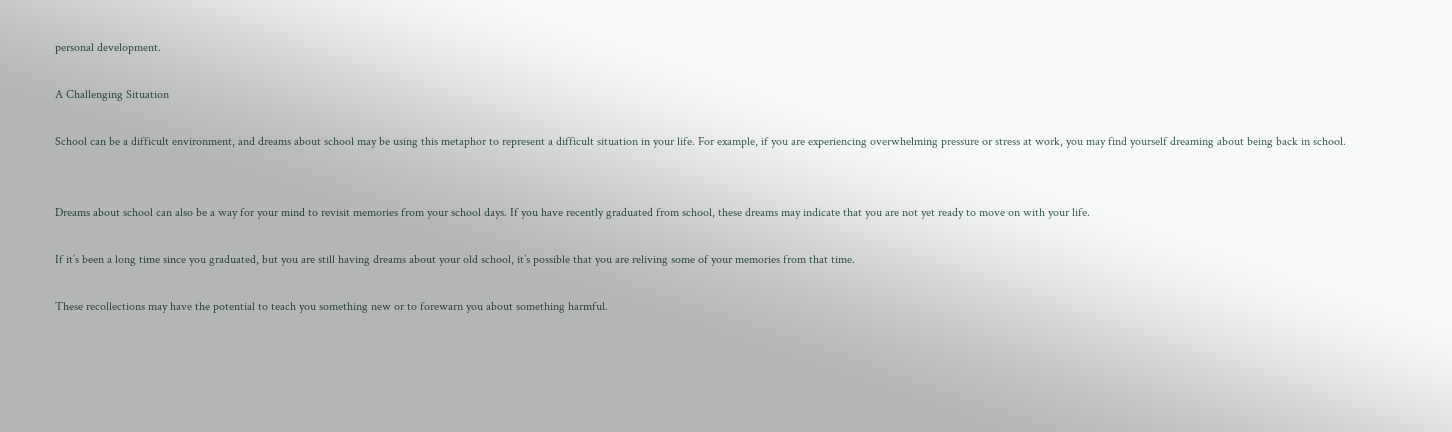personal development.

A Challenging Situation

School can be a difficult environment, and dreams about school may be using this metaphor to represent a difficult situation in your life. For example, if you are experiencing overwhelming pressure or stress at work, you may find yourself dreaming about being back in school.


Dreams about school can also be a way for your mind to revisit memories from your school days. If you have recently graduated from school, these dreams may indicate that you are not yet ready to move on with your life.

If it’s been a long time since you graduated, but you are still having dreams about your old school, it’s possible that you are reliving some of your memories from that time.

These recollections may have the potential to teach you something new or to forewarn you about something harmful.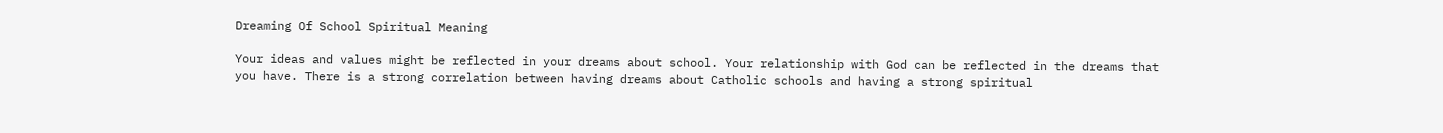Dreaming Of School Spiritual Meaning

Your ideas and values might be reflected in your dreams about school. Your relationship with God can be reflected in the dreams that you have. There is a strong correlation between having dreams about Catholic schools and having a strong spiritual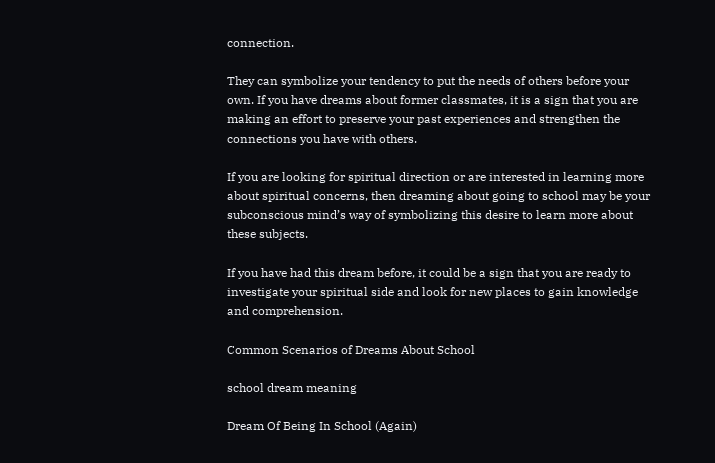connection.

They can symbolize your tendency to put the needs of others before your own. If you have dreams about former classmates, it is a sign that you are making an effort to preserve your past experiences and strengthen the connections you have with others.

If you are looking for spiritual direction or are interested in learning more about spiritual concerns, then dreaming about going to school may be your subconscious mind’s way of symbolizing this desire to learn more about these subjects.

If you have had this dream before, it could be a sign that you are ready to investigate your spiritual side and look for new places to gain knowledge and comprehension.

Common Scenarios of Dreams About School

school dream meaning

Dream Of Being In School (Again)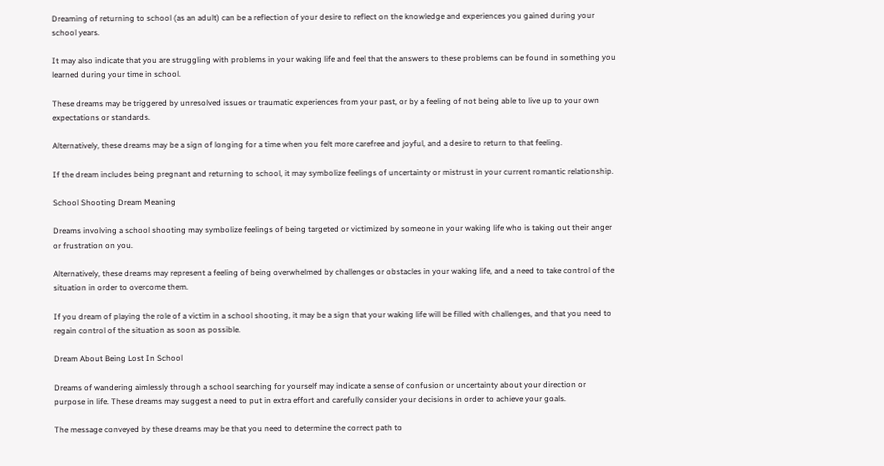Dreaming of returning to school (as an adult) can be a reflection of your desire to reflect on the knowledge and experiences you gained during your school years.

It may also indicate that you are struggling with problems in your waking life and feel that the answers to these problems can be found in something you learned during your time in school.

These dreams may be triggered by unresolved issues or traumatic experiences from your past, or by a feeling of not being able to live up to your own expectations or standards.

Alternatively, these dreams may be a sign of longing for a time when you felt more carefree and joyful, and a desire to return to that feeling.

If the dream includes being pregnant and returning to school, it may symbolize feelings of uncertainty or mistrust in your current romantic relationship.

School Shooting Dream Meaning

Dreams involving a school shooting may symbolize feelings of being targeted or victimized by someone in your waking life who is taking out their anger or frustration on you.

Alternatively, these dreams may represent a feeling of being overwhelmed by challenges or obstacles in your waking life, and a need to take control of the situation in order to overcome them.

If you dream of playing the role of a victim in a school shooting, it may be a sign that your waking life will be filled with challenges, and that you need to regain control of the situation as soon as possible.

Dream About Being Lost In School

Dreams of wandering aimlessly through a school searching for yourself may indicate a sense of confusion or uncertainty about your direction or purpose in life. These dreams may suggest a need to put in extra effort and carefully consider your decisions in order to achieve your goals.

The message conveyed by these dreams may be that you need to determine the correct path to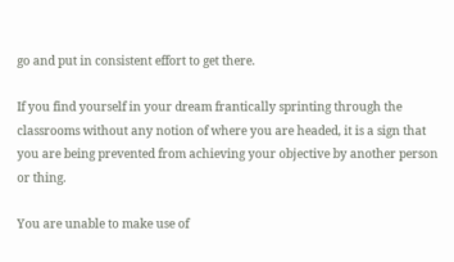go and put in consistent effort to get there.

If you find yourself in your dream frantically sprinting through the classrooms without any notion of where you are headed, it is a sign that you are being prevented from achieving your objective by another person or thing.

You are unable to make use of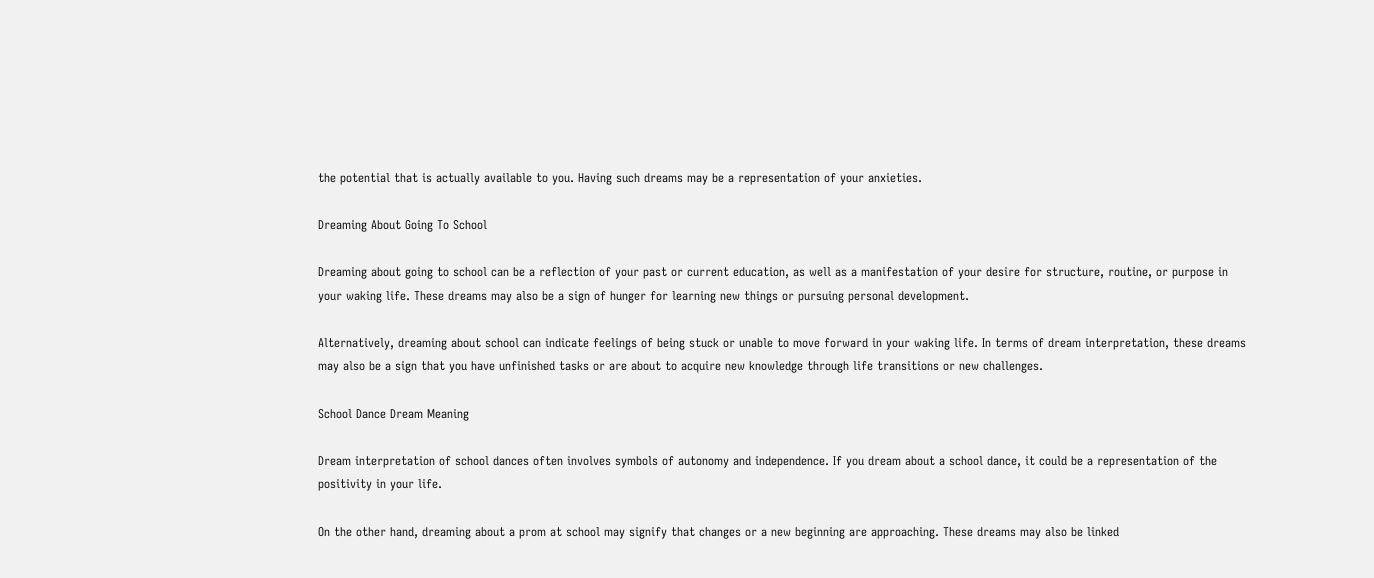the potential that is actually available to you. Having such dreams may be a representation of your anxieties.

Dreaming About Going To School

Dreaming about going to school can be a reflection of your past or current education, as well as a manifestation of your desire for structure, routine, or purpose in your waking life. These dreams may also be a sign of hunger for learning new things or pursuing personal development.

Alternatively, dreaming about school can indicate feelings of being stuck or unable to move forward in your waking life. In terms of dream interpretation, these dreams may also be a sign that you have unfinished tasks or are about to acquire new knowledge through life transitions or new challenges.

School Dance Dream Meaning

Dream interpretation of school dances often involves symbols of autonomy and independence. If you dream about a school dance, it could be a representation of the positivity in your life.

On the other hand, dreaming about a prom at school may signify that changes or a new beginning are approaching. These dreams may also be linked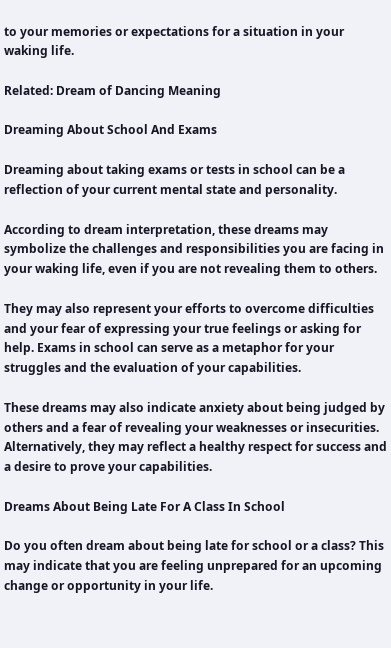to your memories or expectations for a situation in your waking life.

Related: Dream of Dancing Meaning

Dreaming About School And Exams

Dreaming about taking exams or tests in school can be a reflection of your current mental state and personality.

According to dream interpretation, these dreams may symbolize the challenges and responsibilities you are facing in your waking life, even if you are not revealing them to others.

They may also represent your efforts to overcome difficulties and your fear of expressing your true feelings or asking for help. Exams in school can serve as a metaphor for your struggles and the evaluation of your capabilities.

These dreams may also indicate anxiety about being judged by others and a fear of revealing your weaknesses or insecurities. Alternatively, they may reflect a healthy respect for success and a desire to prove your capabilities.

Dreams About Being Late For A Class In School

Do you often dream about being late for school or a class? This may indicate that you are feeling unprepared for an upcoming change or opportunity in your life.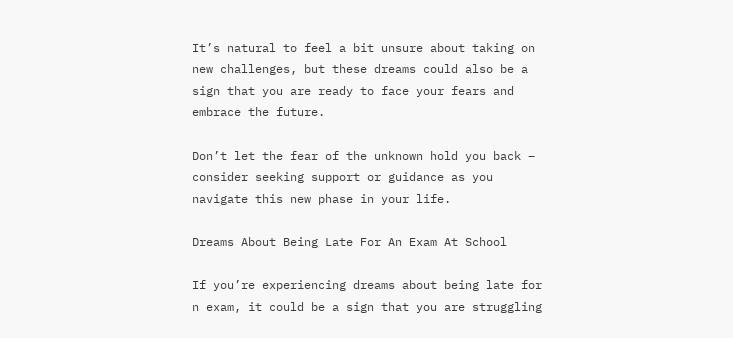It’s natural to feel a bit unsure about taking on new challenges, but these dreams could also be a sign that you are ready to face your fears and embrace the future.

Don’t let the fear of the unknown hold you back – consider seeking support or guidance as you navigate this new phase in your life.

Dreams About Being Late For An Exam At School

If you’re experiencing dreams about being late for n exam, it could be a sign that you are struggling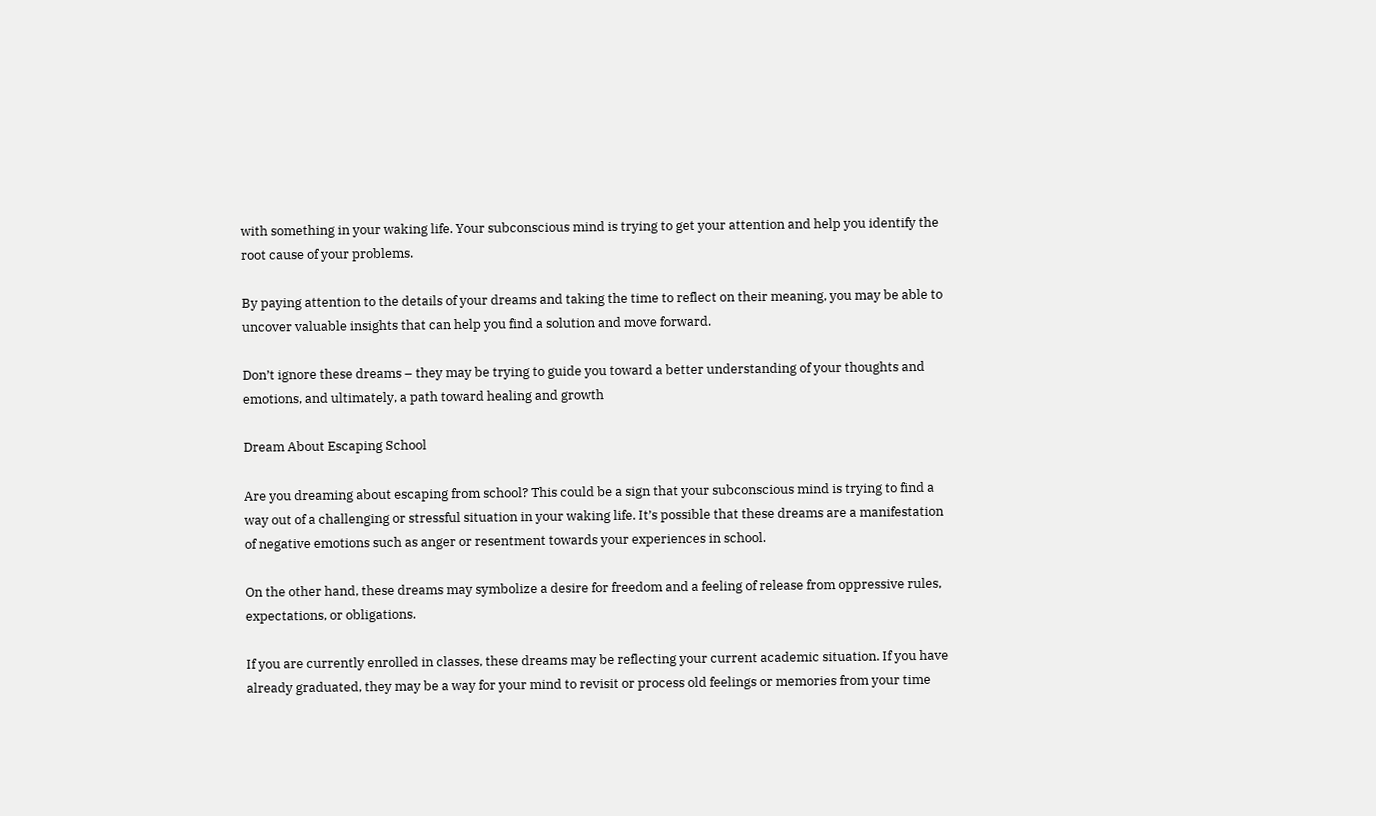with something in your waking life. Your subconscious mind is trying to get your attention and help you identify the root cause of your problems.

By paying attention to the details of your dreams and taking the time to reflect on their meaning, you may be able to uncover valuable insights that can help you find a solution and move forward.

Don’t ignore these dreams – they may be trying to guide you toward a better understanding of your thoughts and emotions, and ultimately, a path toward healing and growth

Dream About Escaping School

Are you dreaming about escaping from school? This could be a sign that your subconscious mind is trying to find a way out of a challenging or stressful situation in your waking life. It’s possible that these dreams are a manifestation of negative emotions such as anger or resentment towards your experiences in school.

On the other hand, these dreams may symbolize a desire for freedom and a feeling of release from oppressive rules, expectations, or obligations.

If you are currently enrolled in classes, these dreams may be reflecting your current academic situation. If you have already graduated, they may be a way for your mind to revisit or process old feelings or memories from your time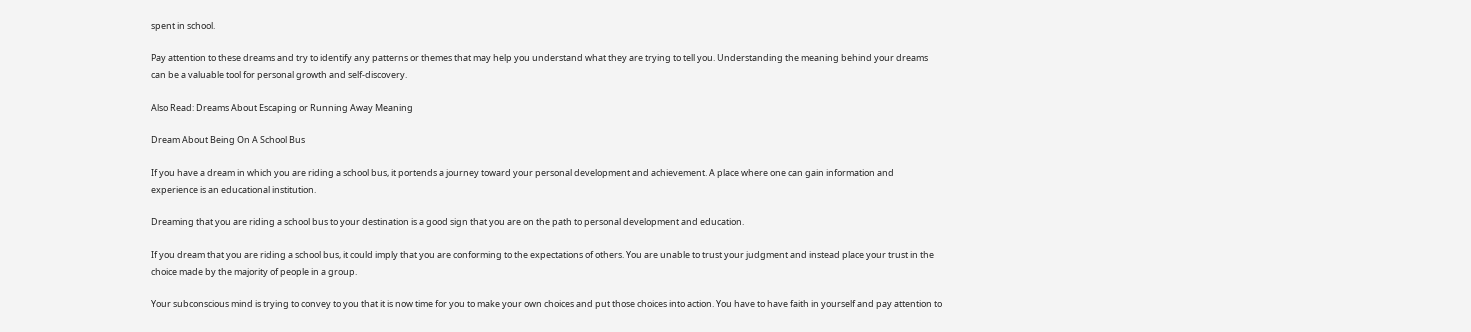spent in school.

Pay attention to these dreams and try to identify any patterns or themes that may help you understand what they are trying to tell you. Understanding the meaning behind your dreams can be a valuable tool for personal growth and self-discovery.

Also Read: Dreams About Escaping or Running Away Meaning

Dream About Being On A School Bus

If you have a dream in which you are riding a school bus, it portends a journey toward your personal development and achievement. A place where one can gain information and experience is an educational institution.

Dreaming that you are riding a school bus to your destination is a good sign that you are on the path to personal development and education.

If you dream that you are riding a school bus, it could imply that you are conforming to the expectations of others. You are unable to trust your judgment and instead place your trust in the choice made by the majority of people in a group.

Your subconscious mind is trying to convey to you that it is now time for you to make your own choices and put those choices into action. You have to have faith in yourself and pay attention to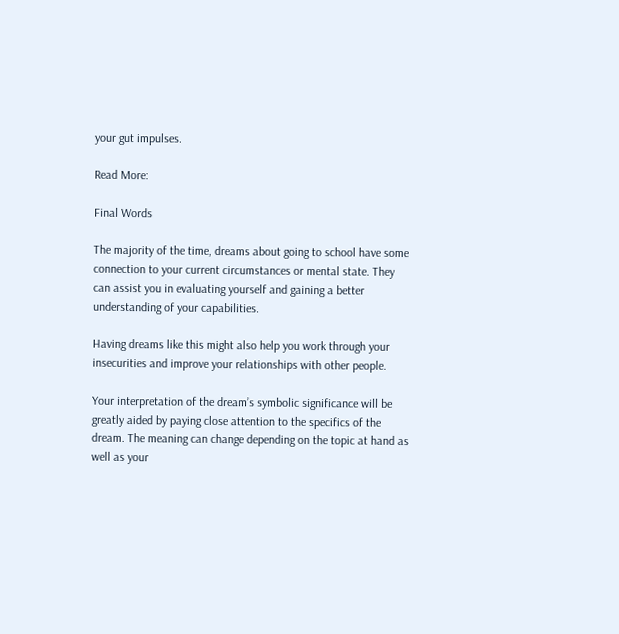your gut impulses.

Read More:

Final Words

The majority of the time, dreams about going to school have some connection to your current circumstances or mental state. They can assist you in evaluating yourself and gaining a better understanding of your capabilities.

Having dreams like this might also help you work through your insecurities and improve your relationships with other people.

Your interpretation of the dream’s symbolic significance will be greatly aided by paying close attention to the specifics of the dream. The meaning can change depending on the topic at hand as well as your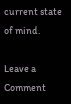current state of mind.

Leave a Comment